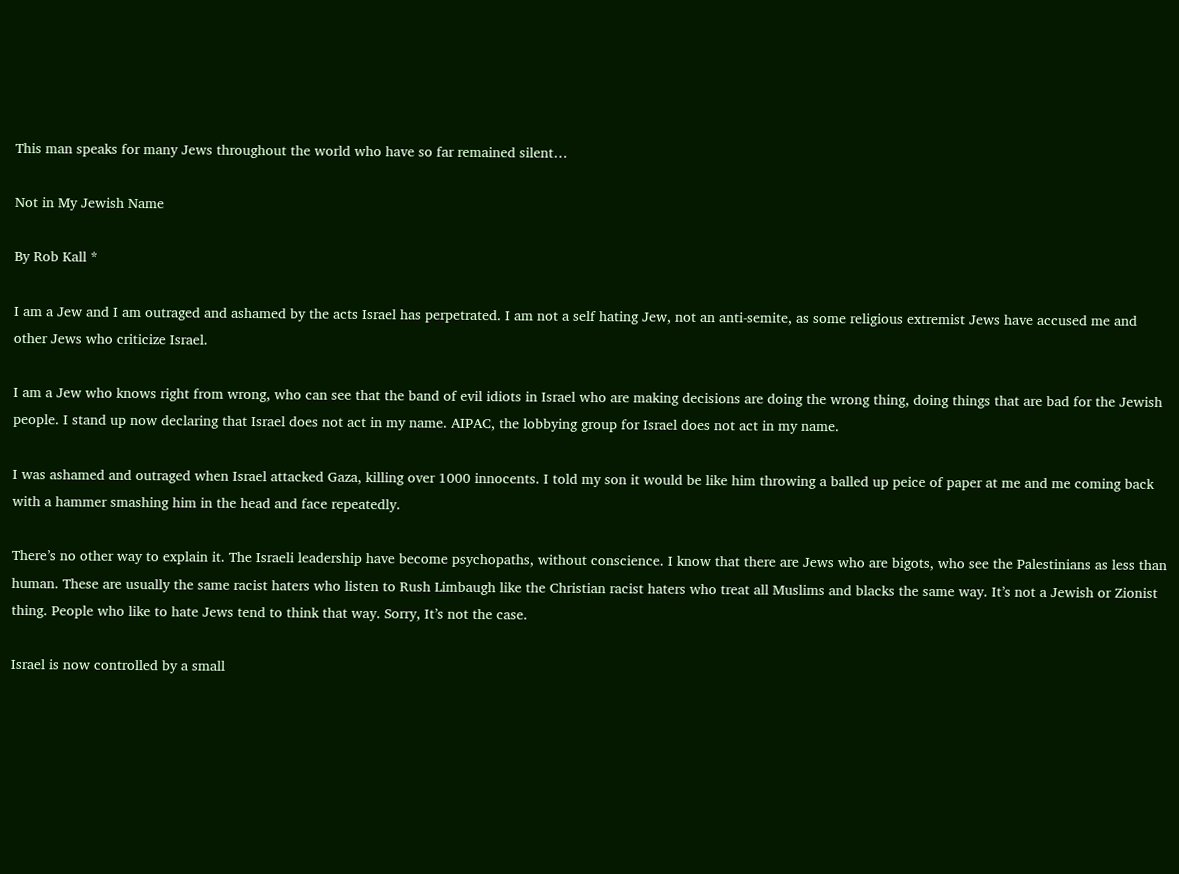This man speaks for many Jews throughout the world who have so far remained silent…

Not in My Jewish Name

By Rob Kall *

I am a Jew and I am outraged and ashamed by the acts Israel has perpetrated. I am not a self hating Jew, not an anti-semite, as some religious extremist Jews have accused me and other Jews who criticize Israel.

I am a Jew who knows right from wrong, who can see that the band of evil idiots in Israel who are making decisions are doing the wrong thing, doing things that are bad for the Jewish people. I stand up now declaring that Israel does not act in my name. AIPAC, the lobbying group for Israel does not act in my name.

I was ashamed and outraged when Israel attacked Gaza, killing over 1000 innocents. I told my son it would be like him throwing a balled up peice of paper at me and me coming back with a hammer smashing him in the head and face repeatedly.

There’s no other way to explain it. The Israeli leadership have become psychopaths, without conscience. I know that there are Jews who are bigots, who see the Palestinians as less than human. These are usually the same racist haters who listen to Rush Limbaugh like the Christian racist haters who treat all Muslims and blacks the same way. It’s not a Jewish or Zionist thing. People who like to hate Jews tend to think that way. Sorry, It’s not the case.

Israel is now controlled by a small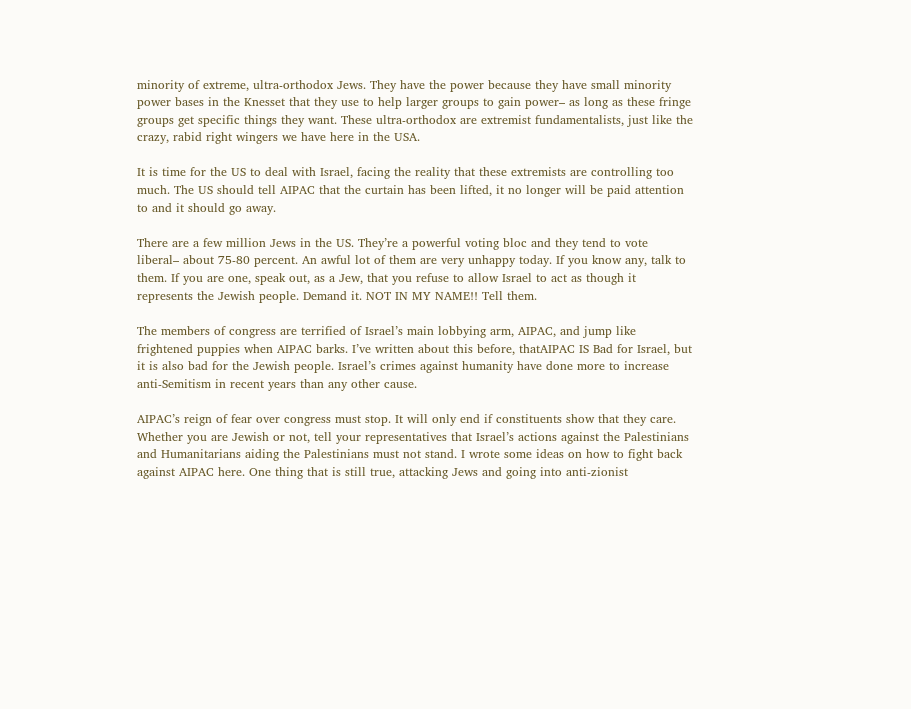minority of extreme, ultra-orthodox Jews. They have the power because they have small minority power bases in the Knesset that they use to help larger groups to gain power– as long as these fringe groups get specific things they want. These ultra-orthodox are extremist fundamentalists, just like the crazy, rabid right wingers we have here in the USA.

It is time for the US to deal with Israel, facing the reality that these extremists are controlling too much. The US should tell AIPAC that the curtain has been lifted, it no longer will be paid attention to and it should go away.

There are a few million Jews in the US. They’re a powerful voting bloc and they tend to vote liberal– about 75-80 percent. An awful lot of them are very unhappy today. If you know any, talk to them. If you are one, speak out, as a Jew, that you refuse to allow Israel to act as though it represents the Jewish people. Demand it. NOT IN MY NAME!! Tell them.

The members of congress are terrified of Israel’s main lobbying arm, AIPAC, and jump like frightened puppies when AIPAC barks. I’ve written about this before, thatAIPAC IS Bad for Israel, but it is also bad for the Jewish people. Israel’s crimes against humanity have done more to increase anti-Semitism in recent years than any other cause.

AIPAC’s reign of fear over congress must stop. It will only end if constituents show that they care. Whether you are Jewish or not, tell your representatives that Israel’s actions against the Palestinians and Humanitarians aiding the Palestinians must not stand. I wrote some ideas on how to fight back against AIPAC here. One thing that is still true, attacking Jews and going into anti-zionist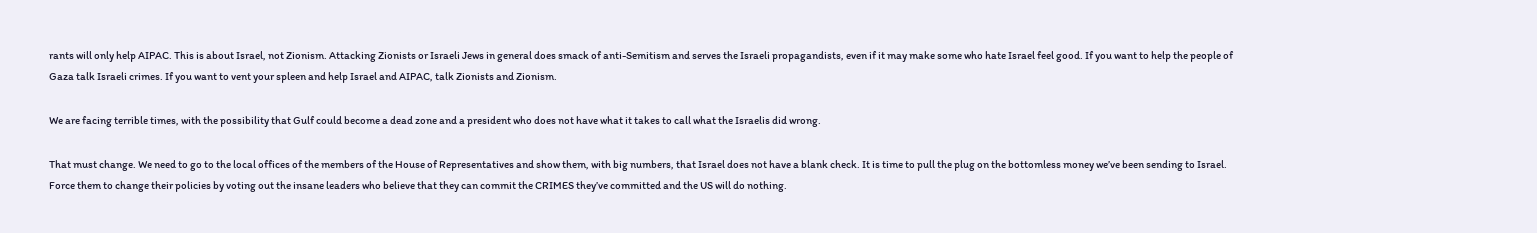rants will only help AIPAC. This is about Israel, not Zionism. Attacking Zionists or Israeli Jews in general does smack of anti-Semitism and serves the Israeli propagandists, even if it may make some who hate Israel feel good. If you want to help the people of Gaza talk Israeli crimes. If you want to vent your spleen and help Israel and AIPAC, talk Zionists and Zionism.

We are facing terrible times, with the possibility that Gulf could become a dead zone and a president who does not have what it takes to call what the Israelis did wrong.

That must change. We need to go to the local offices of the members of the House of Representatives and show them, with big numbers, that Israel does not have a blank check. It is time to pull the plug on the bottomless money we’ve been sending to Israel. Force them to change their policies by voting out the insane leaders who believe that they can commit the CRIMES they’ve committed and the US will do nothing.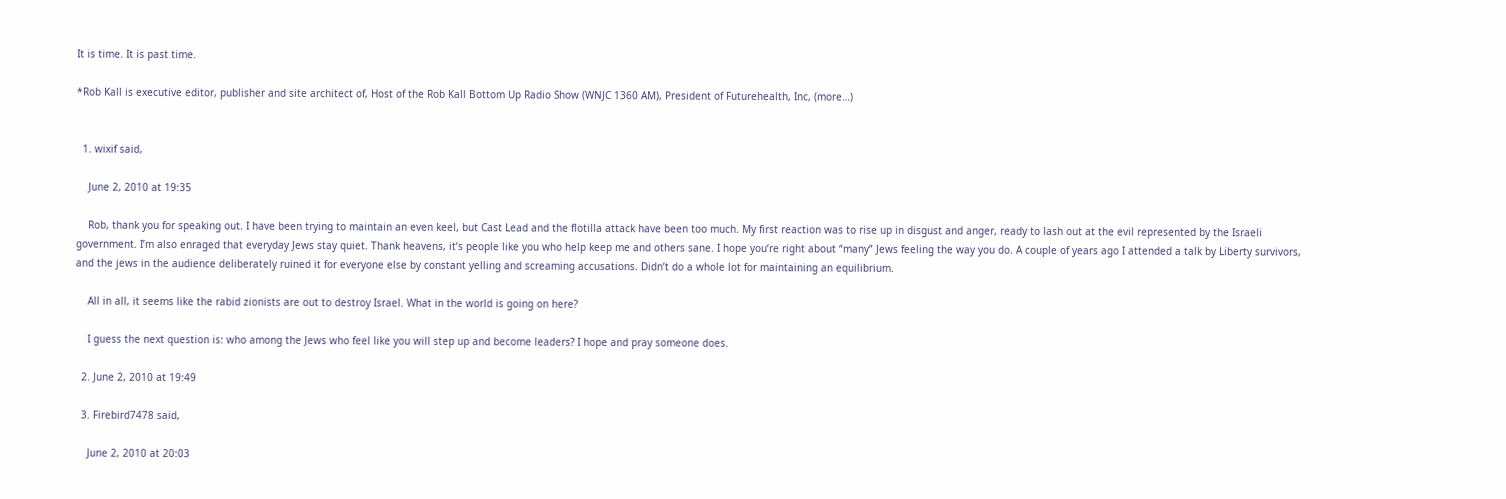It is time. It is past time.

*Rob Kall is executive editor, publisher and site architect of, Host of the Rob Kall Bottom Up Radio Show (WNJC 1360 AM), President of Futurehealth, Inc, (more…)


  1. wixif said,

    June 2, 2010 at 19:35

    Rob, thank you for speaking out. I have been trying to maintain an even keel, but Cast Lead and the flotilla attack have been too much. My first reaction was to rise up in disgust and anger, ready to lash out at the evil represented by the Israeli government. I’m also enraged that everyday Jews stay quiet. Thank heavens, it’s people like you who help keep me and others sane. I hope you’re right about “many” Jews feeling the way you do. A couple of years ago I attended a talk by Liberty survivors, and the jews in the audience deliberately ruined it for everyone else by constant yelling and screaming accusations. Didn’t do a whole lot for maintaining an equilibrium.

    All in all, it seems like the rabid zionists are out to destroy Israel. What in the world is going on here?

    I guess the next question is: who among the Jews who feel like you will step up and become leaders? I hope and pray someone does.

  2. June 2, 2010 at 19:49

  3. Firebird7478 said,

    June 2, 2010 at 20:03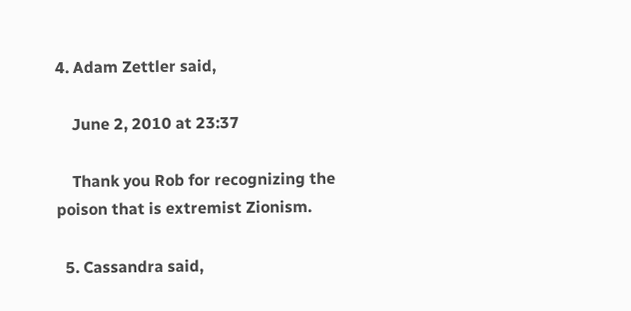4. Adam Zettler said,

    June 2, 2010 at 23:37

    Thank you Rob for recognizing the poison that is extremist Zionism.

  5. Cassandra said,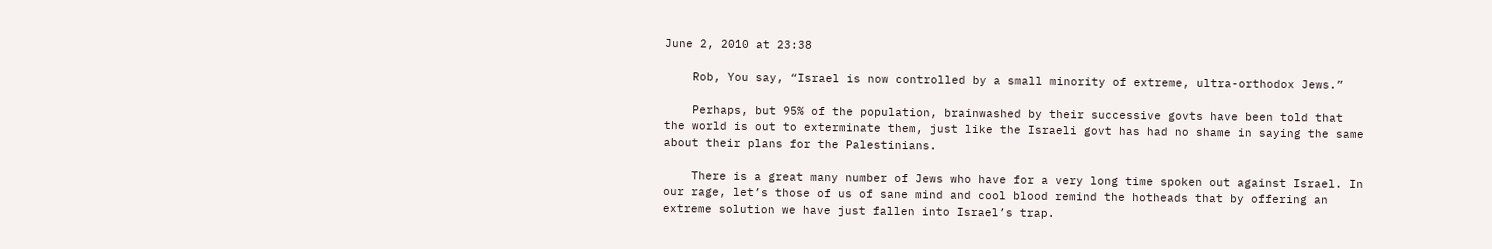June 2, 2010 at 23:38

    Rob, You say, “Israel is now controlled by a small minority of extreme, ultra-orthodox Jews.”

    Perhaps, but 95% of the population, brainwashed by their successive govts have been told that the world is out to exterminate them, just like the Israeli govt has had no shame in saying the same about their plans for the Palestinians.

    There is a great many number of Jews who have for a very long time spoken out against Israel. In our rage, let’s those of us of sane mind and cool blood remind the hotheads that by offering an extreme solution we have just fallen into Israel’s trap.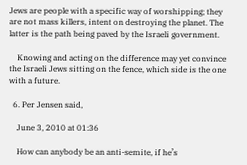Jews are people with a specific way of worshipping; they are not mass killers, intent on destroying the planet. The latter is the path being paved by the Israeli government.

    Knowing and acting on the difference may yet convince the Israeli Jews sitting on the fence, which side is the one with a future.

  6. Per Jensen said,

    June 3, 2010 at 01:36

    How can anybody be an anti-semite, if he’s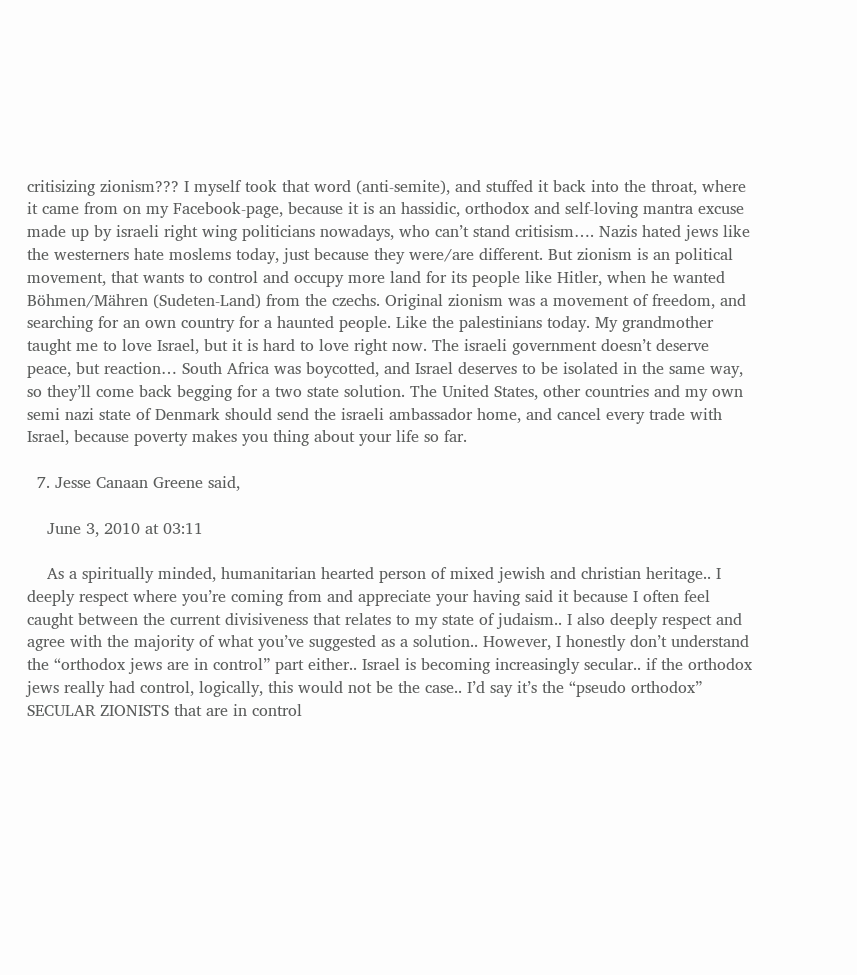critisizing zionism??? I myself took that word (anti-semite), and stuffed it back into the throat, where it came from on my Facebook-page, because it is an hassidic, orthodox and self-loving mantra excuse made up by israeli right wing politicians nowadays, who can’t stand critisism…. Nazis hated jews like the westerners hate moslems today, just because they were/are different. But zionism is an political movement, that wants to control and occupy more land for its people like Hitler, when he wanted Böhmen/Mähren (Sudeten-Land) from the czechs. Original zionism was a movement of freedom, and searching for an own country for a haunted people. Like the palestinians today. My grandmother taught me to love Israel, but it is hard to love right now. The israeli government doesn’t deserve peace, but reaction… South Africa was boycotted, and Israel deserves to be isolated in the same way, so they’ll come back begging for a two state solution. The United States, other countries and my own semi nazi state of Denmark should send the israeli ambassador home, and cancel every trade with Israel, because poverty makes you thing about your life so far.

  7. Jesse Canaan Greene said,

    June 3, 2010 at 03:11

    As a spiritually minded, humanitarian hearted person of mixed jewish and christian heritage.. I deeply respect where you’re coming from and appreciate your having said it because I often feel caught between the current divisiveness that relates to my state of judaism.. I also deeply respect and agree with the majority of what you’ve suggested as a solution.. However, I honestly don’t understand the “orthodox jews are in control” part either.. Israel is becoming increasingly secular.. if the orthodox jews really had control, logically, this would not be the case.. I’d say it’s the “pseudo orthodox” SECULAR ZIONISTS that are in control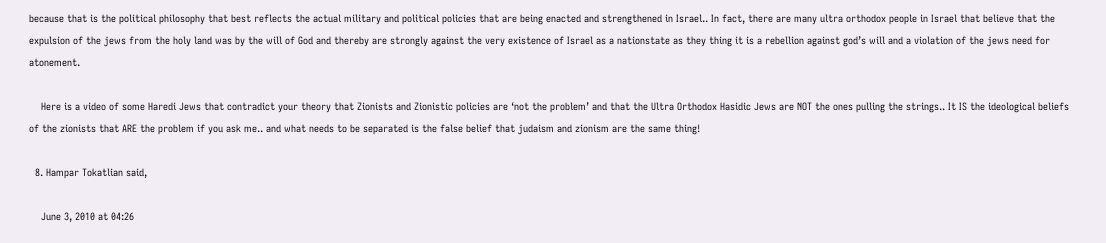because that is the political philosophy that best reflects the actual military and political policies that are being enacted and strengthened in Israel.. In fact, there are many ultra orthodox people in Israel that believe that the expulsion of the jews from the holy land was by the will of God and thereby are strongly against the very existence of Israel as a nationstate as they thing it is a rebellion against god’s will and a violation of the jews need for atonement.

    Here is a video of some Haredi Jews that contradict your theory that Zionists and Zionistic policies are ‘not the problem’ and that the Ultra Orthodox Hasidic Jews are NOT the ones pulling the strings.. It IS the ideological beliefs of the zionists that ARE the problem if you ask me.. and what needs to be separated is the false belief that judaism and zionism are the same thing!

  8. Hampar Tokatlian said,

    June 3, 2010 at 04:26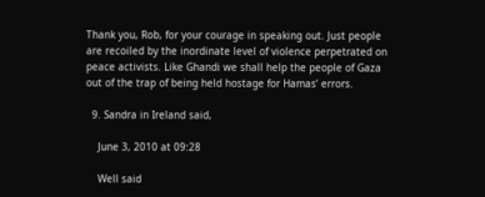Thank you, Rob, for your courage in speaking out. Just people are recoiled by the inordinate level of violence perpetrated on peace activists. Like Ghandi we shall help the people of Gaza out of the trap of being held hostage for Hamas’ errors.

  9. Sandra in Ireland said,

    June 3, 2010 at 09:28

    Well said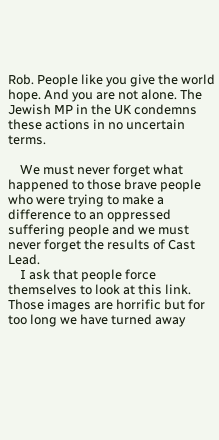Rob. People like you give the world hope. And you are not alone. The Jewish MP in the UK condemns these actions in no uncertain terms.

    We must never forget what happened to those brave people who were trying to make a difference to an oppressed suffering people and we must never forget the results of Cast Lead.
    I ask that people force themselves to look at this link. Those images are horrific but for too long we have turned away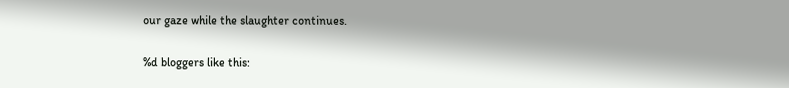our gaze while the slaughter continues.

%d bloggers like this: